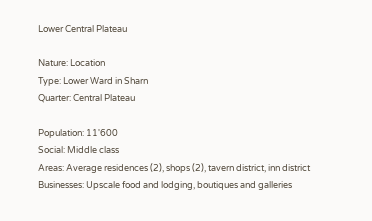Lower Central Plateau

Nature: Location
Type: Lower Ward in Sharn
Quarter: Central Plateau

Population: 11'600
Social: Middle class
Areas: Average residences (2), shops (2), tavern district, inn district
Businesses: Upscale food and lodging, boutiques and galleries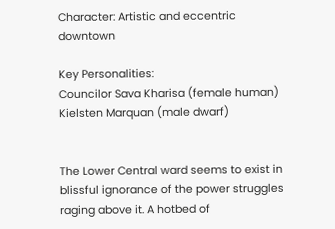Character: Artistic and eccentric downtown

Key Personalities:
Councilor Sava Kharisa (female human)
Kielsten Marquan (male dwarf)


The Lower Central ward seems to exist in blissful ignorance of the power struggles raging above it. A hotbed of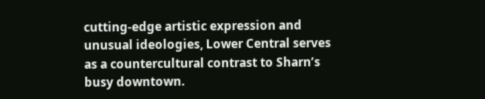cutting-edge artistic expression and unusual ideologies, Lower Central serves as a countercultural contrast to Sharn’s busy downtown.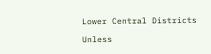Lower Central Districts

Unless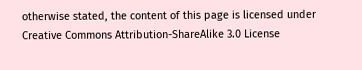otherwise stated, the content of this page is licensed under Creative Commons Attribution-ShareAlike 3.0 License